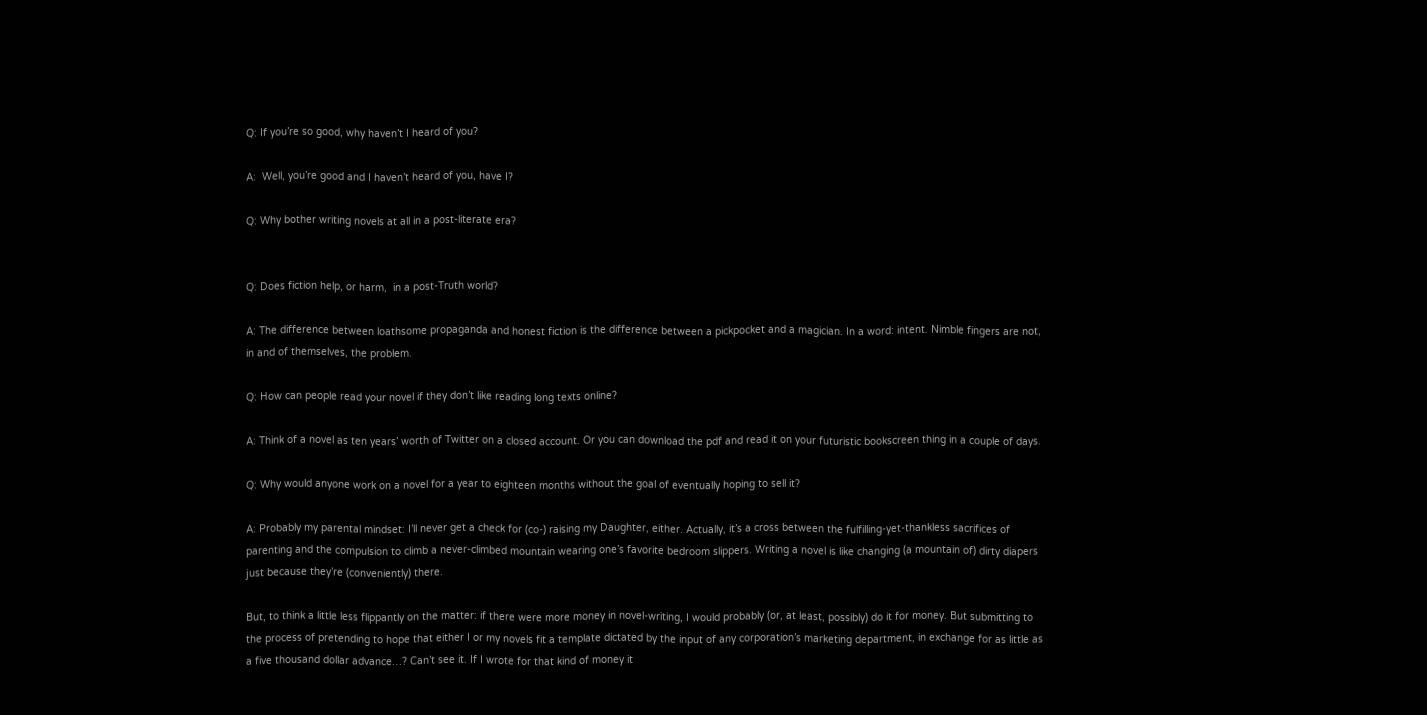Q: If you’re so good, why haven’t I heard of you?

A:  Well, you’re good and I haven’t heard of you, have I?

Q: Why bother writing novels at all in a post-literate era?


Q: Does fiction help, or harm,  in a post-Truth world?

A: The difference between loathsome propaganda and honest fiction is the difference between a pickpocket and a magician. In a word: intent. Nimble fingers are not, in and of themselves, the problem.

Q: How can people read your novel if they don’t like reading long texts online?

A: Think of a novel as ten years’ worth of Twitter on a closed account. Or you can download the pdf and read it on your futuristic bookscreen thing in a couple of days.

Q: Why would anyone work on a novel for a year to eighteen months without the goal of eventually hoping to sell it?

A: Probably my parental mindset: I’ll never get a check for (co-) raising my Daughter, either. Actually, it’s a cross between the fulfilling-yet-thankless sacrifices of parenting and the compulsion to climb a never-climbed mountain wearing one’s favorite bedroom slippers. Writing a novel is like changing (a mountain of) dirty diapers just because they’re (conveniently) there.

But, to think a little less flippantly on the matter: if there were more money in novel-writing, I would probably (or, at least, possibly) do it for money. But submitting to the process of pretending to hope that either I or my novels fit a template dictated by the input of any corporation’s marketing department, in exchange for as little as a five thousand dollar advance…? Can’t see it. If I wrote for that kind of money it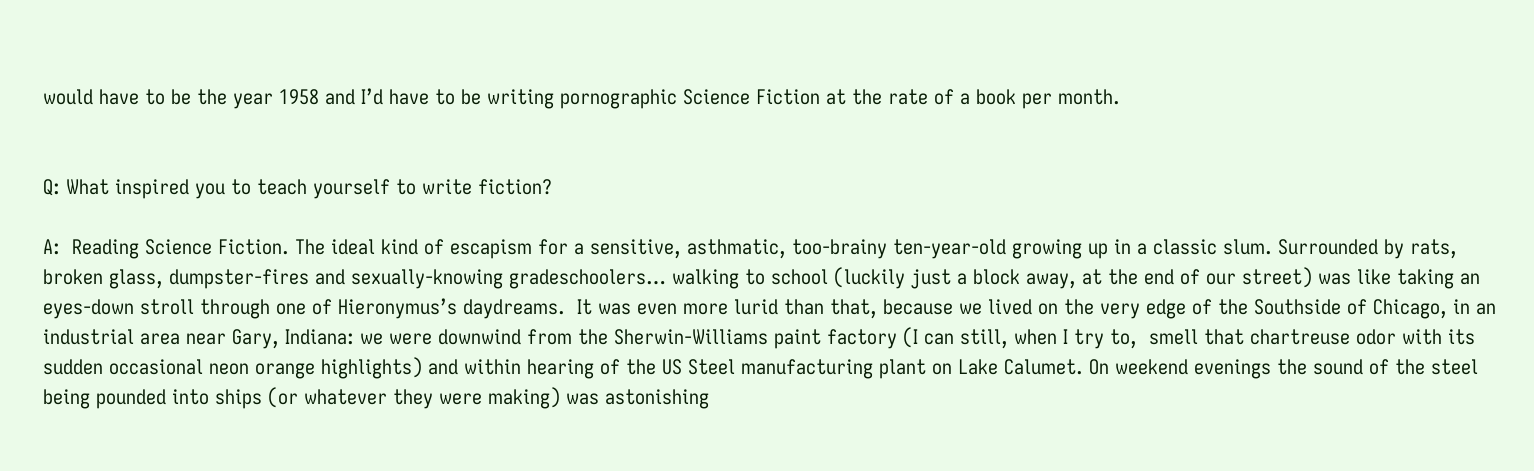would have to be the year 1958 and I’d have to be writing pornographic Science Fiction at the rate of a book per month.


Q: What inspired you to teach yourself to write fiction?

A:  Reading Science Fiction. The ideal kind of escapism for a sensitive, asthmatic, too-brainy ten-year-old growing up in a classic slum. Surrounded by rats, broken glass, dumpster-fires and sexually-knowing gradeschoolers… walking to school (luckily just a block away, at the end of our street) was like taking an eyes-down stroll through one of Hieronymus’s daydreams.  It was even more lurid than that, because we lived on the very edge of the Southside of Chicago, in an industrial area near Gary, Indiana: we were downwind from the Sherwin-Williams paint factory (I can still, when I try to,  smell that chartreuse odor with its sudden occasional neon orange highlights) and within hearing of the US Steel manufacturing plant on Lake Calumet. On weekend evenings the sound of the steel being pounded into ships (or whatever they were making) was astonishing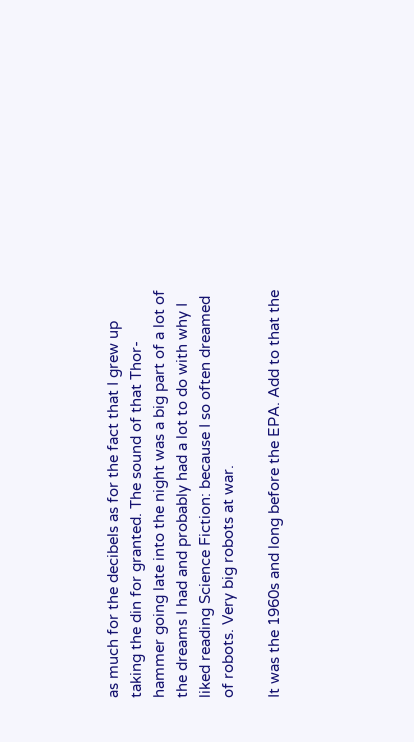as much for the decibels as for the fact that I grew up taking the din for granted. The sound of that Thor-hammer going late into the night was a big part of a lot of the dreams I had and probably had a lot to do with why I liked reading Science Fiction: because I so often dreamed of robots. Very big robots at war.

It was the 1960s and long before the EPA. Add to that the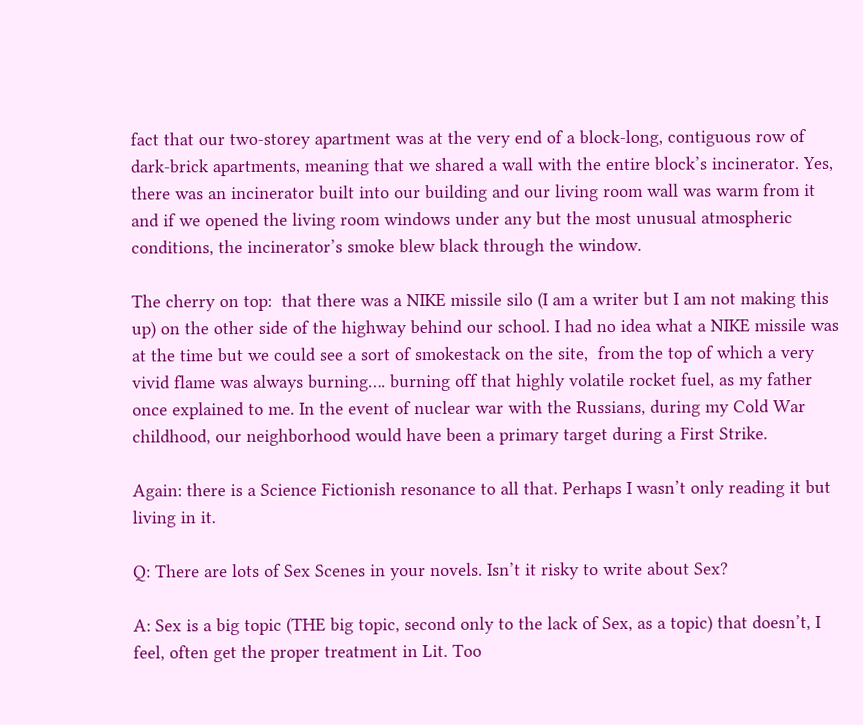fact that our two-storey apartment was at the very end of a block-long, contiguous row of dark-brick apartments, meaning that we shared a wall with the entire block’s incinerator. Yes, there was an incinerator built into our building and our living room wall was warm from it and if we opened the living room windows under any but the most unusual atmospheric conditions, the incinerator’s smoke blew black through the window.

The cherry on top:  that there was a NIKE missile silo (I am a writer but I am not making this up) on the other side of the highway behind our school. I had no idea what a NIKE missile was at the time but we could see a sort of smokestack on the site,  from the top of which a very vivid flame was always burning…. burning off that highly volatile rocket fuel, as my father once explained to me. In the event of nuclear war with the Russians, during my Cold War childhood, our neighborhood would have been a primary target during a First Strike.

Again: there is a Science Fictionish resonance to all that. Perhaps I wasn’t only reading it but living in it.

Q: There are lots of Sex Scenes in your novels. Isn’t it risky to write about Sex?

A: Sex is a big topic (THE big topic, second only to the lack of Sex, as a topic) that doesn’t, I feel, often get the proper treatment in Lit. Too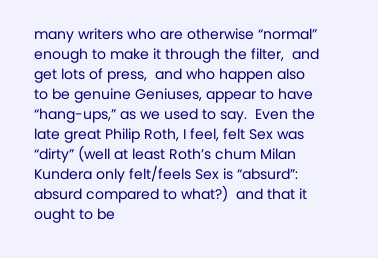many writers who are otherwise “normal” enough to make it through the filter,  and get lots of press,  and who happen also to be genuine Geniuses, appear to have “hang-ups,” as we used to say.  Even the late great Philip Roth, I feel, felt Sex was “dirty” (well at least Roth’s chum Milan Kundera only felt/feels Sex is “absurd”: absurd compared to what?)  and that it ought to be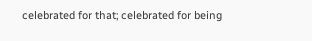celebrated for that; celebrated for being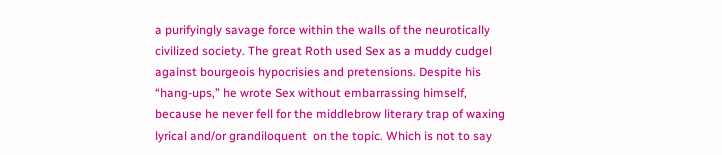a purifyingly savage force within the walls of the neurotically civilized society. The great Roth used Sex as a muddy cudgel against bourgeois hypocrisies and pretensions. Despite his “hang-ups,” he wrote Sex without embarrassing himself,  because he never fell for the middlebrow literary trap of waxing lyrical and/or grandiloquent  on the topic. Which is not to say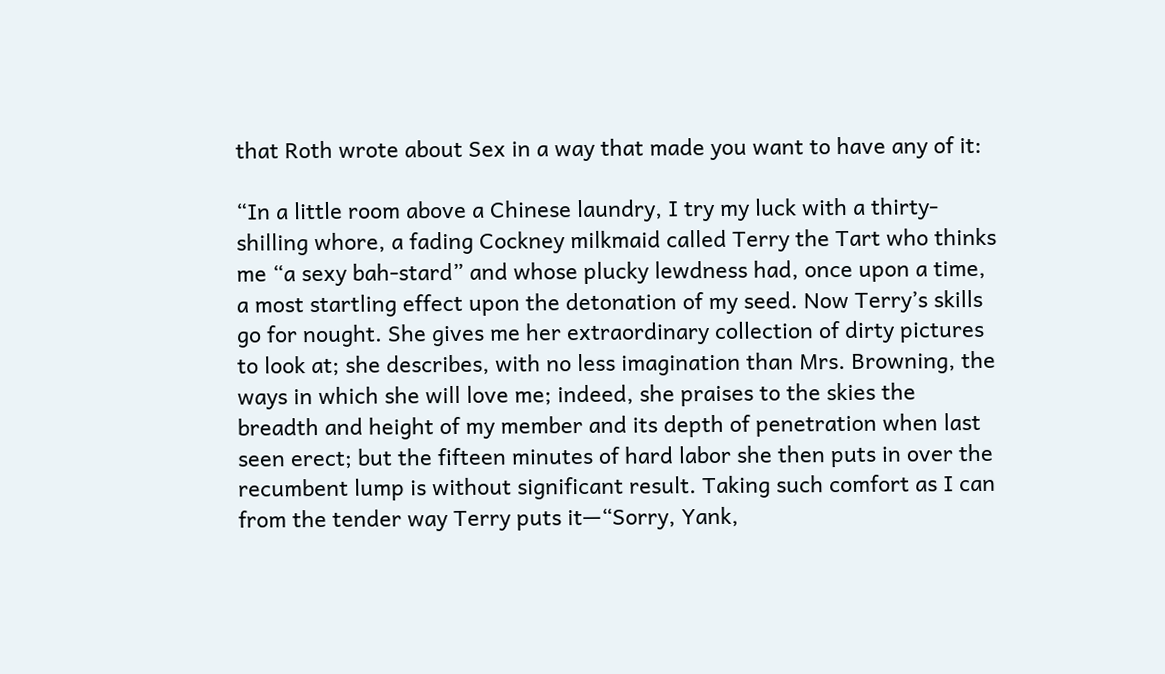that Roth wrote about Sex in a way that made you want to have any of it:

“In a little room above a Chinese laundry, I try my luck with a thirty-shilling whore, a fading Cockney milkmaid called Terry the Tart who thinks me “a sexy bah-stard” and whose plucky lewdness had, once upon a time, a most startling effect upon the detonation of my seed. Now Terry’s skills go for nought. She gives me her extraordinary collection of dirty pictures to look at; she describes, with no less imagination than Mrs. Browning, the ways in which she will love me; indeed, she praises to the skies the breadth and height of my member and its depth of penetration when last seen erect; but the fifteen minutes of hard labor she then puts in over the recumbent lump is without significant result. Taking such comfort as I can from the tender way Terry puts it—“Sorry, Yank,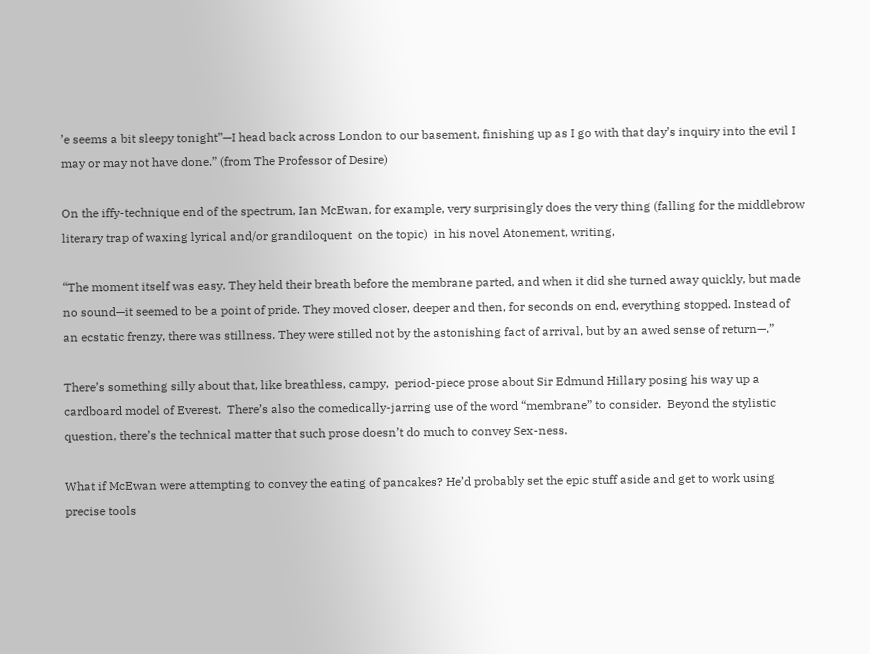’e seems a bit sleepy tonight”—I head back across London to our basement, finishing up as I go with that day’s inquiry into the evil I may or may not have done.” (from The Professor of Desire)

On the iffy-technique end of the spectrum, Ian McEwan, for example, very surprisingly does the very thing (falling for the middlebrow literary trap of waxing lyrical and/or grandiloquent  on the topic)  in his novel Atonement, writing,

“The moment itself was easy. They held their breath before the membrane parted, and when it did she turned away quickly, but made no sound—it seemed to be a point of pride. They moved closer, deeper and then, for seconds on end, everything stopped. Instead of an ecstatic frenzy, there was stillness. They were stilled not by the astonishing fact of arrival, but by an awed sense of return—.”

There’s something silly about that, like breathless, campy,  period-piece prose about Sir Edmund Hillary posing his way up a cardboard model of Everest.  There’s also the comedically-jarring use of the word “membrane” to consider.  Beyond the stylistic question, there’s the technical matter that such prose doesn’t do much to convey Sex-ness.

What if McEwan were attempting to convey the eating of pancakes? He’d probably set the epic stuff aside and get to work using precise tools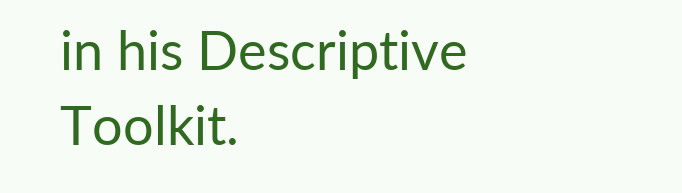in his Descriptive Toolkit.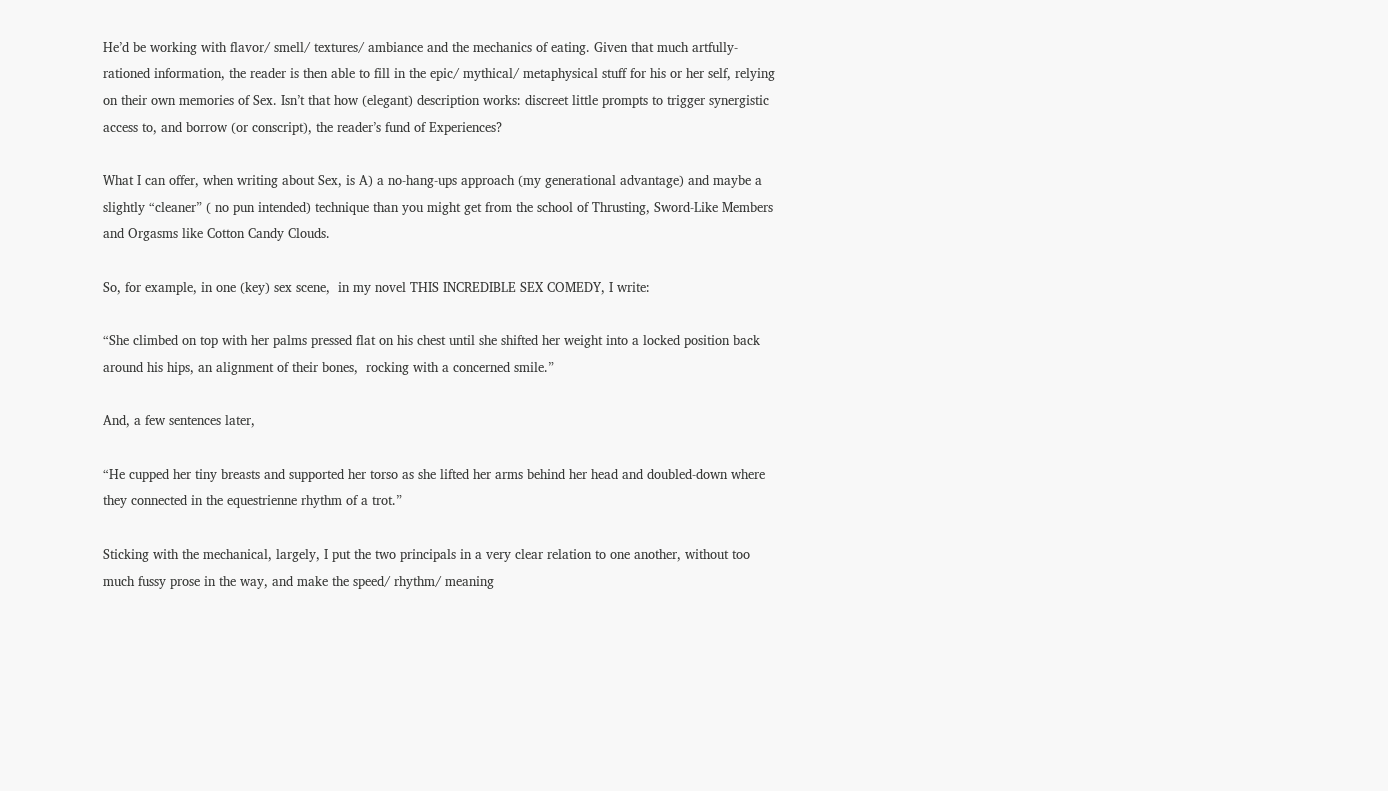He’d be working with flavor/ smell/ textures/ ambiance and the mechanics of eating. Given that much artfully-rationed information, the reader is then able to fill in the epic/ mythical/ metaphysical stuff for his or her self, relying on their own memories of Sex. Isn’t that how (elegant) description works: discreet little prompts to trigger synergistic access to, and borrow (or conscript), the reader’s fund of Experiences?

What I can offer, when writing about Sex, is A) a no-hang-ups approach (my generational advantage) and maybe a slightly “cleaner” ( no pun intended) technique than you might get from the school of Thrusting, Sword-Like Members and Orgasms like Cotton Candy Clouds.

So, for example, in one (key) sex scene,  in my novel THIS INCREDIBLE SEX COMEDY, I write:

“She climbed on top with her palms pressed flat on his chest until she shifted her weight into a locked position back around his hips, an alignment of their bones,  rocking with a concerned smile.”

And, a few sentences later,

“He cupped her tiny breasts and supported her torso as she lifted her arms behind her head and doubled-down where they connected in the equestrienne rhythm of a trot.”

Sticking with the mechanical, largely, I put the two principals in a very clear relation to one another, without too much fussy prose in the way, and make the speed/ rhythm/ meaning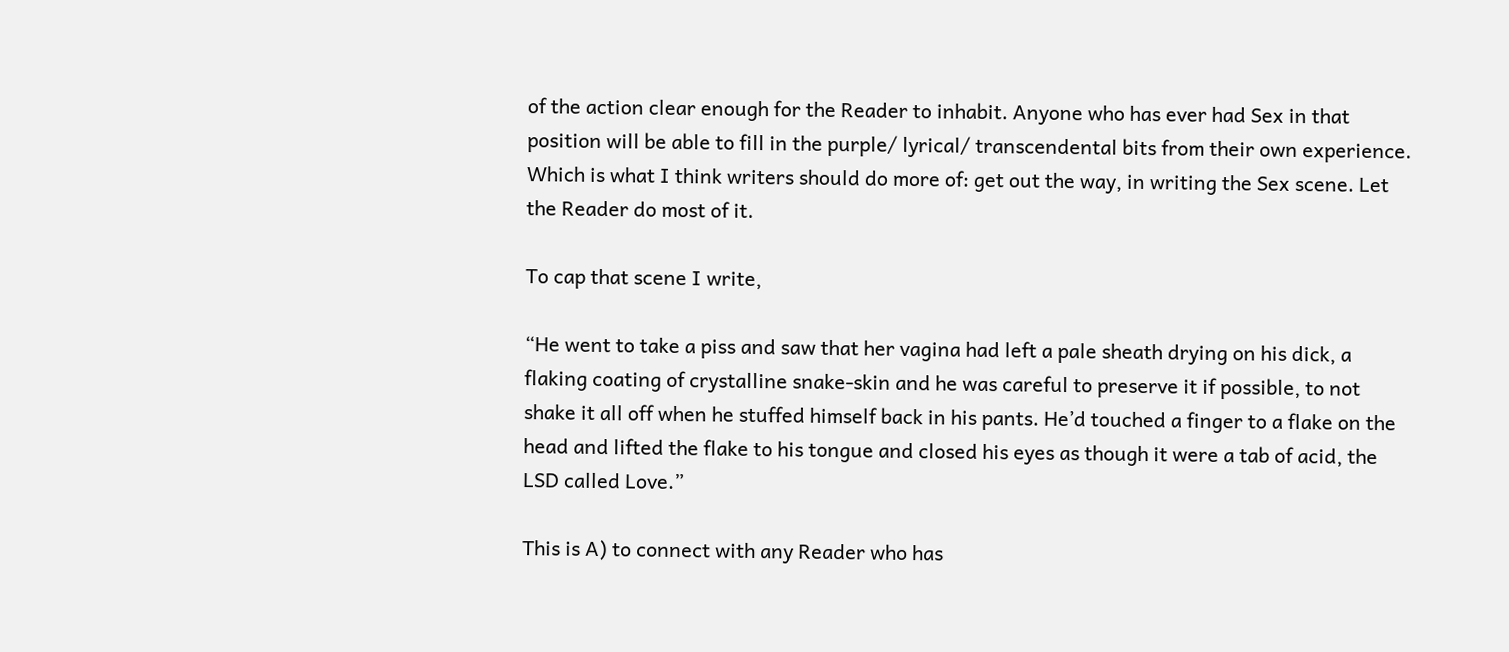of the action clear enough for the Reader to inhabit. Anyone who has ever had Sex in that position will be able to fill in the purple/ lyrical/ transcendental bits from their own experience. Which is what I think writers should do more of: get out the way, in writing the Sex scene. Let the Reader do most of it.

To cap that scene I write,

“He went to take a piss and saw that her vagina had left a pale sheath drying on his dick, a flaking coating of crystalline snake-skin and he was careful to preserve it if possible, to not shake it all off when he stuffed himself back in his pants. He’d touched a finger to a flake on the head and lifted the flake to his tongue and closed his eyes as though it were a tab of acid, the LSD called Love.”

This is A) to connect with any Reader who has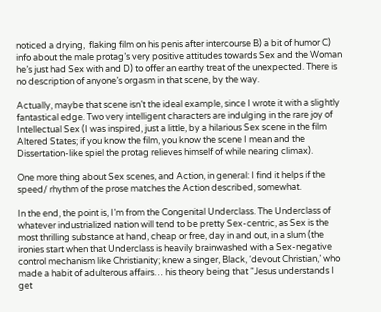noticed a drying,  flaking film on his penis after intercourse B) a bit of humor C) info about the male protag’s very positive attitudes towards Sex and the Woman he’s just had Sex with and D) to offer an earthy treat of the unexpected. There is no description of anyone’s orgasm in that scene, by the way.

Actually, maybe that scene isn’t the ideal example, since I wrote it with a slightly fantastical edge. Two very intelligent characters are indulging in the rare joy of Intellectual Sex (I was inspired, just a little, by a hilarious Sex scene in the film Altered States; if you know the film, you know the scene I mean and the Dissertation-like spiel the protag relieves himself of while nearing climax).

One more thing about Sex scenes, and Action, in general: I find it helps if the speed/ rhythm of the prose matches the Action described, somewhat.

In the end, the point is, I’m from the Congenital Underclass. The Underclass of whatever industrialized nation will tend to be pretty Sex-centric, as Sex is the most thrilling substance at hand, cheap or free, day in and out, in a slum (the ironies start when that Underclass is heavily brainwashed with a Sex-negative control mechanism like Christianity; knew a singer, Black, ‘devout Christian,’ who made a habit of adulterous affairs… his theory being that “Jesus understands I get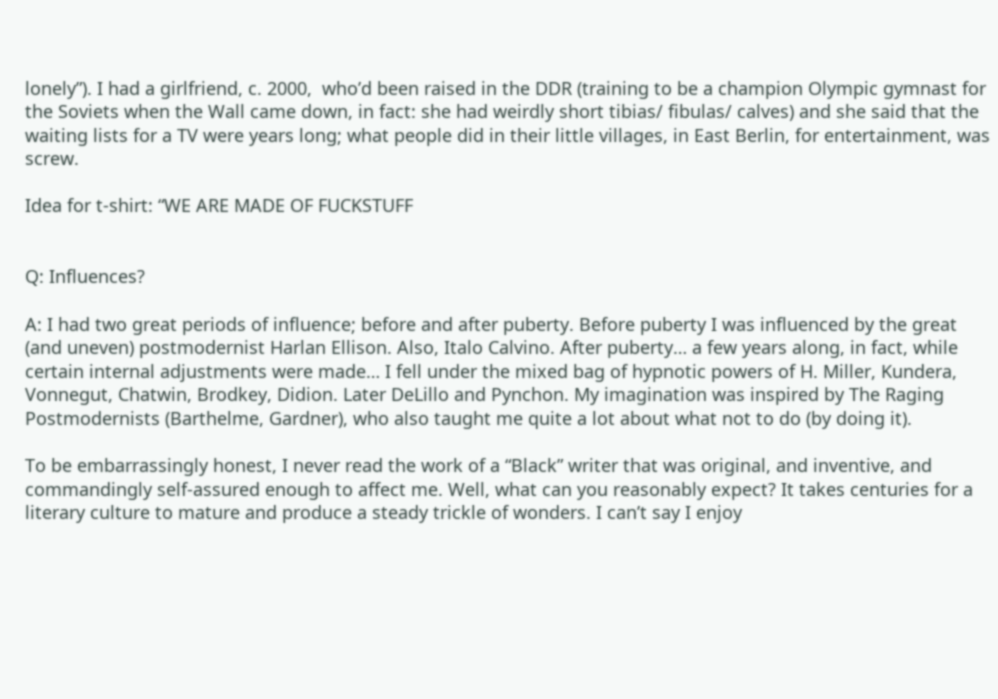lonely”). I had a girlfriend, c. 2000,  who’d been raised in the DDR (training to be a champion Olympic gymnast for the Soviets when the Wall came down, in fact: she had weirdly short tibias/ fibulas/ calves) and she said that the waiting lists for a TV were years long; what people did in their little villages, in East Berlin, for entertainment, was screw.

Idea for t-shirt: “WE ARE MADE OF FUCKSTUFF


Q: Influences?

A: I had two great periods of influence; before and after puberty. Before puberty I was influenced by the great (and uneven) postmodernist Harlan Ellison. Also, Italo Calvino. After puberty… a few years along, in fact, while certain internal adjustments were made… I fell under the mixed bag of hypnotic powers of H. Miller, Kundera, Vonnegut, Chatwin, Brodkey, Didion. Later DeLillo and Pynchon. My imagination was inspired by The Raging Postmodernists (Barthelme, Gardner), who also taught me quite a lot about what not to do (by doing it).

To be embarrassingly honest, I never read the work of a “Black” writer that was original, and inventive, and commandingly self-assured enough to affect me. Well, what can you reasonably expect? It takes centuries for a literary culture to mature and produce a steady trickle of wonders. I can’t say I enjoy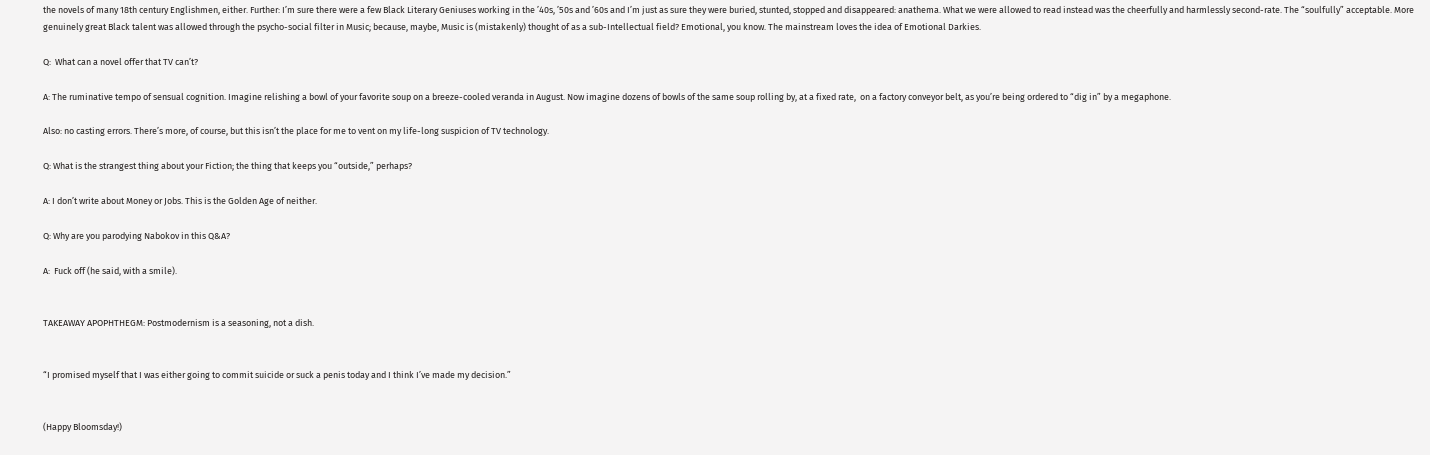the novels of many 18th century Englishmen, either. Further: I’m sure there were a few Black Literary Geniuses working in the ’40s, ’50s and ’60s and I’m just as sure they were buried, stunted, stopped and disappeared: anathema. What we were allowed to read instead was the cheerfully and harmlessly second-rate. The “soulfully” acceptable. More genuinely great Black talent was allowed through the psycho-social filter in Music; because, maybe, Music is (mistakenly) thought of as a sub-Intellectual field? Emotional, you know. The mainstream loves the idea of Emotional Darkies.

Q:  What can a novel offer that TV can’t?

A: The ruminative tempo of sensual cognition. Imagine relishing a bowl of your favorite soup on a breeze-cooled veranda in August. Now imagine dozens of bowls of the same soup rolling by, at a fixed rate,  on a factory conveyor belt, as you’re being ordered to “dig in” by a megaphone.

Also: no casting errors. There’s more, of course, but this isn’t the place for me to vent on my life-long suspicion of TV technology.

Q: What is the strangest thing about your Fiction; the thing that keeps you “outside,” perhaps?

A: I don’t write about Money or Jobs. This is the Golden Age of neither.

Q: Why are you parodying Nabokov in this Q&A?

A:  Fuck off (he said, with a smile).


TAKEAWAY APOPHTHEGM: Postmodernism is a seasoning, not a dish.


“I promised myself that I was either going to commit suicide or suck a penis today and I think I’ve made my decision.”


(Happy Bloomsday!)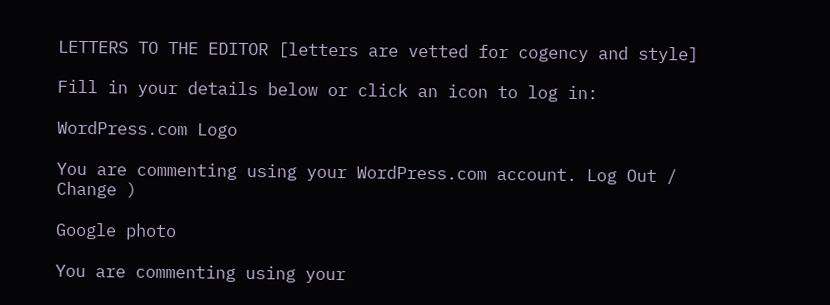LETTERS TO THE EDITOR [letters are vetted for cogency and style]

Fill in your details below or click an icon to log in:

WordPress.com Logo

You are commenting using your WordPress.com account. Log Out /  Change )

Google photo

You are commenting using your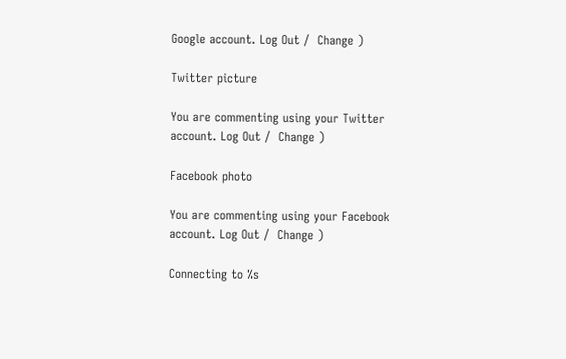Google account. Log Out /  Change )

Twitter picture

You are commenting using your Twitter account. Log Out /  Change )

Facebook photo

You are commenting using your Facebook account. Log Out /  Change )

Connecting to %s